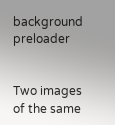background preloader


Two images of the same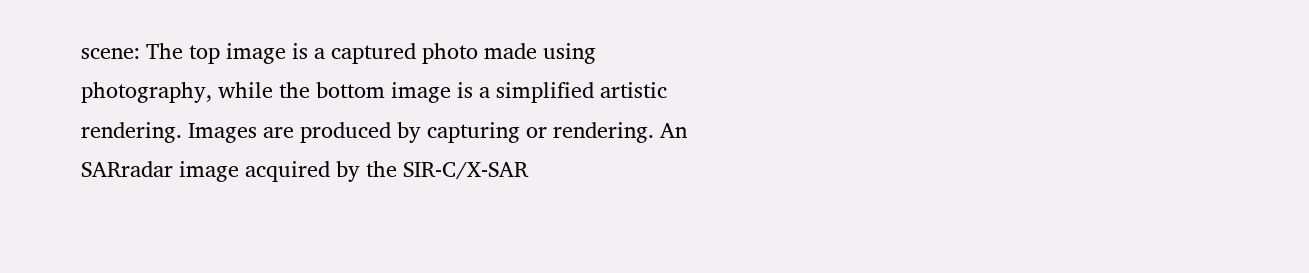scene: The top image is a captured photo made using photography, while the bottom image is a simplified artistic rendering. Images are produced by capturing or rendering. An SARradar image acquired by the SIR-C/X-SAR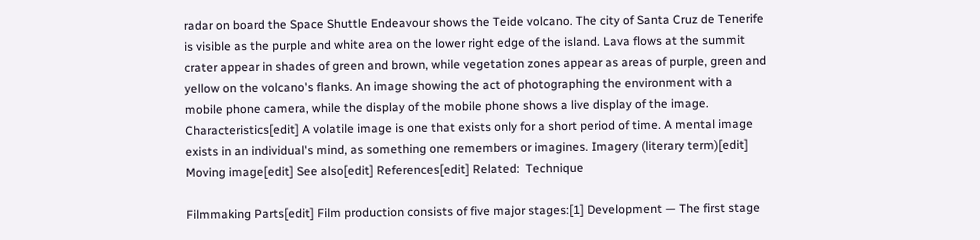radar on board the Space Shuttle Endeavour shows the Teide volcano. The city of Santa Cruz de Tenerife is visible as the purple and white area on the lower right edge of the island. Lava flows at the summit crater appear in shades of green and brown, while vegetation zones appear as areas of purple, green and yellow on the volcano's flanks. An image showing the act of photographing the environment with a mobile phone camera, while the display of the mobile phone shows a live display of the image. Characteristics[edit] A volatile image is one that exists only for a short period of time. A mental image exists in an individual's mind, as something one remembers or imagines. Imagery (literary term)[edit] Moving image[edit] See also[edit] References[edit] Related:  Technique

Filmmaking Parts[edit] Film production consists of five major stages:[1] Development — The first stage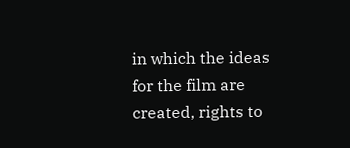in which the ideas for the film are created, rights to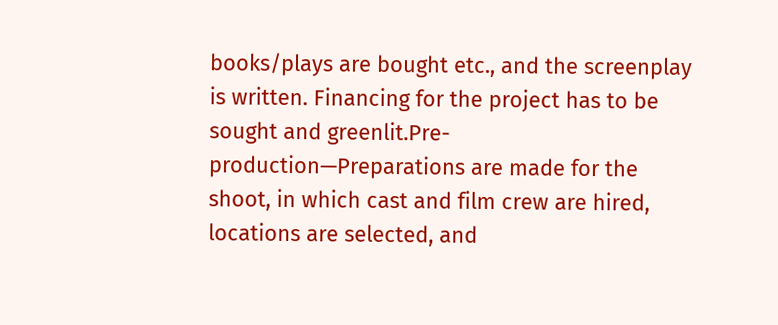books/plays are bought etc., and the screenplay is written. Financing for the project has to be sought and greenlit.Pre-production—Preparations are made for the shoot, in which cast and film crew are hired, locations are selected, and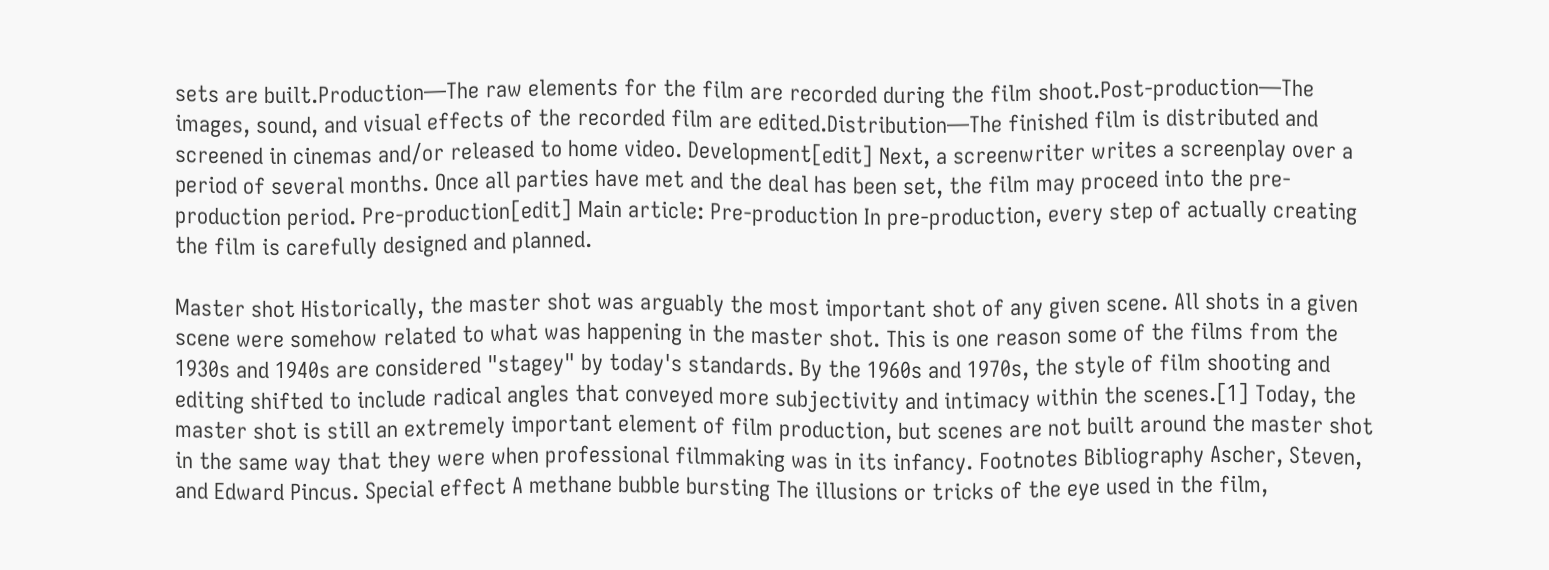sets are built.Production—The raw elements for the film are recorded during the film shoot.Post-production—The images, sound, and visual effects of the recorded film are edited.Distribution—The finished film is distributed and screened in cinemas and/or released to home video. Development[edit] Next, a screenwriter writes a screenplay over a period of several months. Once all parties have met and the deal has been set, the film may proceed into the pre-production period. Pre-production[edit] Main article: Pre-production In pre-production, every step of actually creating the film is carefully designed and planned.

Master shot Historically, the master shot was arguably the most important shot of any given scene. All shots in a given scene were somehow related to what was happening in the master shot. This is one reason some of the films from the 1930s and 1940s are considered "stagey" by today's standards. By the 1960s and 1970s, the style of film shooting and editing shifted to include radical angles that conveyed more subjectivity and intimacy within the scenes.[1] Today, the master shot is still an extremely important element of film production, but scenes are not built around the master shot in the same way that they were when professional filmmaking was in its infancy. Footnotes Bibliography Ascher, Steven, and Edward Pincus. Special effect A methane bubble bursting The illusions or tricks of the eye used in the film,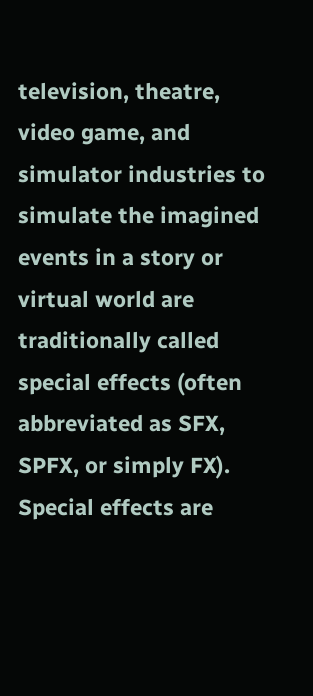television, theatre, video game, and simulator industries to simulate the imagined events in a story or virtual world are traditionally called special effects (often abbreviated as SFX, SPFX, or simply FX). Special effects are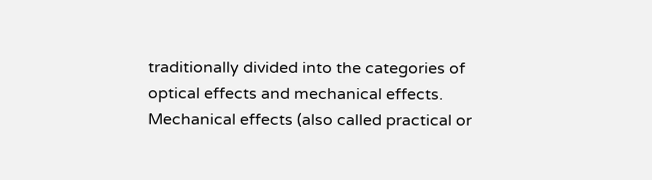traditionally divided into the categories of optical effects and mechanical effects. Mechanical effects (also called practical or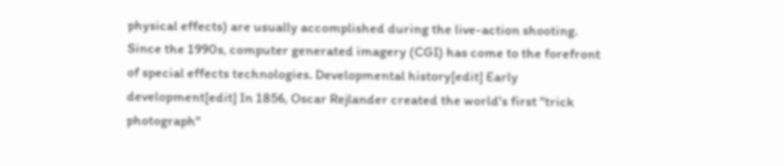physical effects) are usually accomplished during the live-action shooting. Since the 1990s, computer generated imagery (CGI) has come to the forefront of special effects technologies. Developmental history[edit] Early development[edit] In 1856, Oscar Rejlander created the world's first "trick photograph"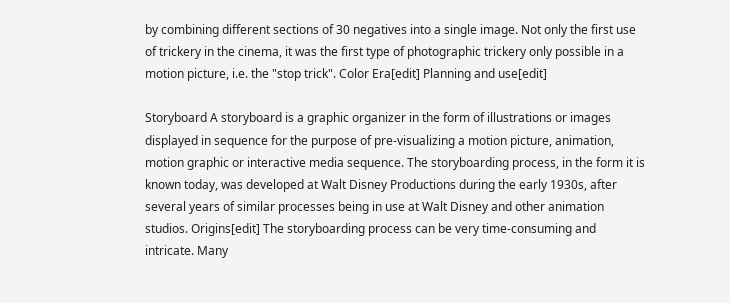by combining different sections of 30 negatives into a single image. Not only the first use of trickery in the cinema, it was the first type of photographic trickery only possible in a motion picture, i.e. the "stop trick". Color Era[edit] Planning and use[edit]

Storyboard A storyboard is a graphic organizer in the form of illustrations or images displayed in sequence for the purpose of pre-visualizing a motion picture, animation, motion graphic or interactive media sequence. The storyboarding process, in the form it is known today, was developed at Walt Disney Productions during the early 1930s, after several years of similar processes being in use at Walt Disney and other animation studios. Origins[edit] The storyboarding process can be very time-consuming and intricate. Many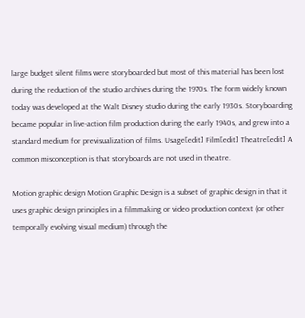large budget silent films were storyboarded but most of this material has been lost during the reduction of the studio archives during the 1970s. The form widely known today was developed at the Walt Disney studio during the early 1930s. Storyboarding became popular in live-action film production during the early 1940s, and grew into a standard medium for previsualization of films. Usage[edit] Film[edit] Theatre[edit] A common misconception is that storyboards are not used in theatre.

Motion graphic design Motion Graphic Design is a subset of graphic design in that it uses graphic design principles in a filmmaking or video production context (or other temporally evolving visual medium) through the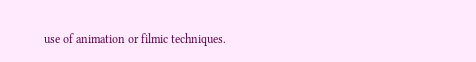use of animation or filmic techniques.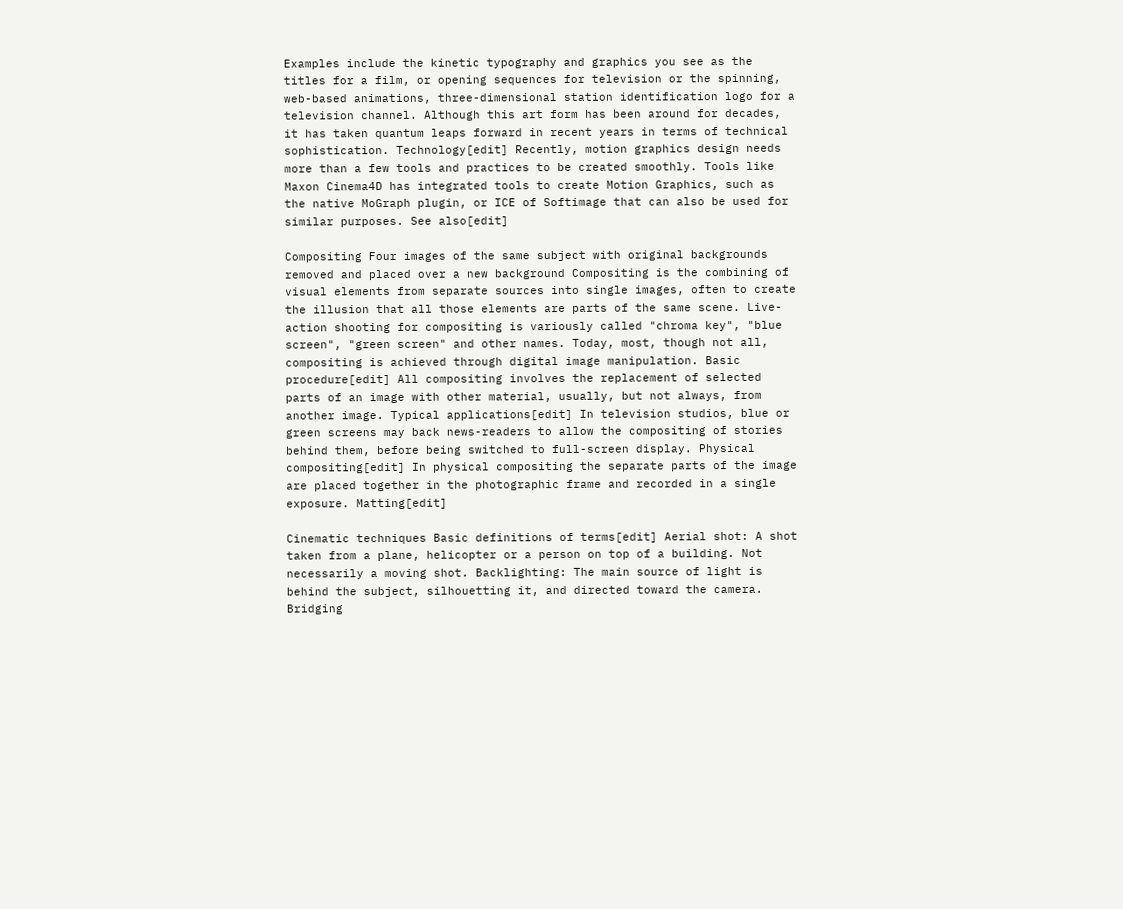Examples include the kinetic typography and graphics you see as the titles for a film, or opening sequences for television or the spinning, web-based animations, three-dimensional station identification logo for a television channel. Although this art form has been around for decades, it has taken quantum leaps forward in recent years in terms of technical sophistication. Technology[edit] Recently, motion graphics design needs more than a few tools and practices to be created smoothly. Tools like Maxon Cinema4D has integrated tools to create Motion Graphics, such as the native MoGraph plugin, or ICE of Softimage that can also be used for similar purposes. See also[edit]

Compositing Four images of the same subject with original backgrounds removed and placed over a new background Compositing is the combining of visual elements from separate sources into single images, often to create the illusion that all those elements are parts of the same scene. Live-action shooting for compositing is variously called "chroma key", "blue screen", "green screen" and other names. Today, most, though not all, compositing is achieved through digital image manipulation. Basic procedure[edit] All compositing involves the replacement of selected parts of an image with other material, usually, but not always, from another image. Typical applications[edit] In television studios, blue or green screens may back news-readers to allow the compositing of stories behind them, before being switched to full-screen display. Physical compositing[edit] In physical compositing the separate parts of the image are placed together in the photographic frame and recorded in a single exposure. Matting[edit]

Cinematic techniques Basic definitions of terms[edit] Aerial shot: A shot taken from a plane, helicopter or a person on top of a building. Not necessarily a moving shot. Backlighting: The main source of light is behind the subject, silhouetting it, and directed toward the camera. Bridging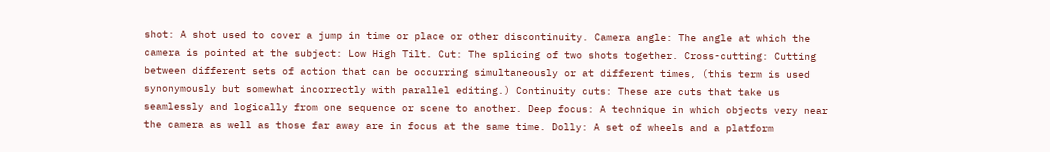shot: A shot used to cover a jump in time or place or other discontinuity. Camera angle: The angle at which the camera is pointed at the subject: Low High Tilt. Cut: The splicing of two shots together. Cross-cutting: Cutting between different sets of action that can be occurring simultaneously or at different times, (this term is used synonymously but somewhat incorrectly with parallel editing.) Continuity cuts: These are cuts that take us seamlessly and logically from one sequence or scene to another. Deep focus: A technique in which objects very near the camera as well as those far away are in focus at the same time. Dolly: A set of wheels and a platform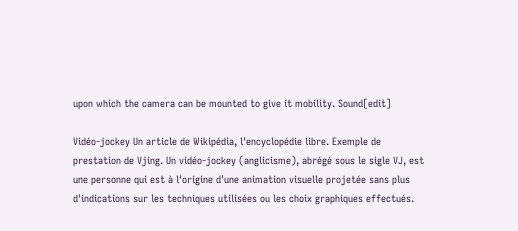upon which the camera can be mounted to give it mobility. Sound[edit]

Vidéo-jockey Un article de Wikipédia, l'encyclopédie libre. Exemple de prestation de Vjing. Un vidéo-jockey (anglicisme), abrégé sous le sigle VJ, est une personne qui est à l'origine d'une animation visuelle projetée sans plus d'indications sur les techniques utilisées ou les choix graphiques effectués.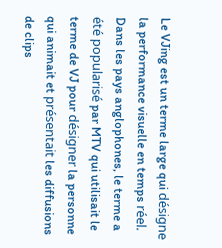Le VJing est un terme large qui désigne la performance visuelle en temps réel. Dans les pays anglophones, le terme a été popularisé par MTV qui utilisait le terme de VJ pour désigner la personne qui animait et présentait les diffusions de clips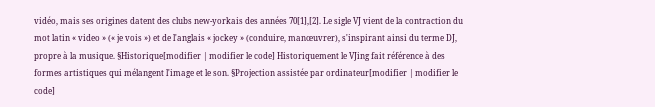vidéo, mais ses origines datent des clubs new-yorkais des années 70[1],[2]. Le sigle VJ vient de la contraction du mot latin « video » (« je vois ») et de l'anglais « jockey » (conduire, manœuvrer), s'inspirant ainsi du terme DJ, propre à la musique. §Historique[modifier | modifier le code] Historiquement le VJing fait référence à des formes artistiques qui mélangent l'image et le son. §Projection assistée par ordinateur[modifier | modifier le code]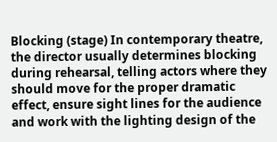Blocking (stage) In contemporary theatre, the director usually determines blocking during rehearsal, telling actors where they should move for the proper dramatic effect, ensure sight lines for the audience and work with the lighting design of the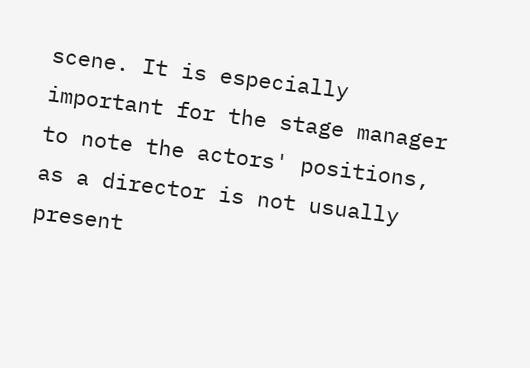scene. It is especially important for the stage manager to note the actors' positions, as a director is not usually present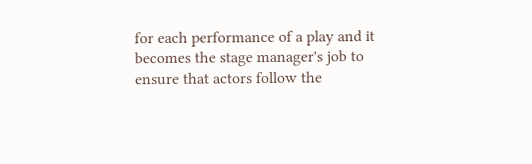for each performance of a play and it becomes the stage manager's job to ensure that actors follow the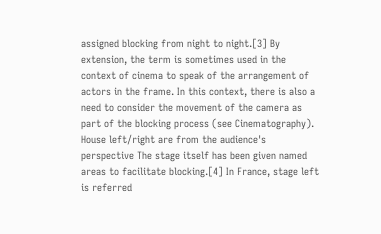assigned blocking from night to night.[3] By extension, the term is sometimes used in the context of cinema to speak of the arrangement of actors in the frame. In this context, there is also a need to consider the movement of the camera as part of the blocking process (see Cinematography). House left/right are from the audience's perspective The stage itself has been given named areas to facilitate blocking.[4] In France, stage left is referred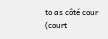to as côté cour (court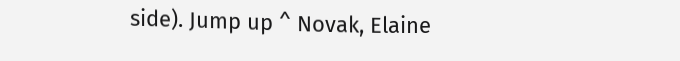side). Jump up ^ Novak, Elaine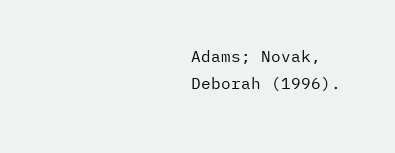Adams; Novak, Deborah (1996).